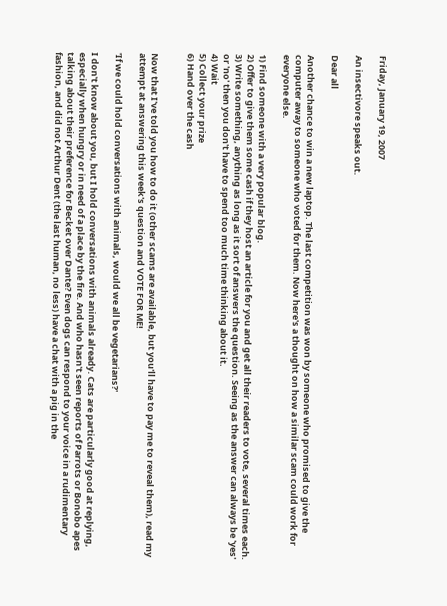Friday, January 19, 2007

An insectivore speaks out.

Dear all

Another chance to win a new laptop. The last competition was won by someone who promised to give the computer away to someone who voted for them. Now here's a thought on how a similar scam could work for everyone else.

1) Find someone with a very popular blog.
2) Offer to give them some cash if they host an article for you and get all their readers to vote, several times each.
3) Write something, anything as long as it sort of answers the question. Seeing as the answer can always be 'yes' or 'no' then you don't have to spend too much time thinking about it.
4) Wait
5) Collect your prize
6) Hand over the cash


Now that I've told you how to do it (other scams are available, but you'll have to pay me to reveal them), read my attempt at answering this week's question and VOTE FOR ME!

'If we could hold conversations with animals, would we all be vegetarians?'

I don't know about you, but I hold conversations with animals already. Cats are particularly good at replying, especially when hungry or in need of a place by the fire. And who hasn't seen reports of Parrots or Bonobo apes talking about their preference for Becket over Dante? Even dogs can respond to your voice in a rudimentary fashion, and did not Arthur Dent (the last human, no less) have a chat with a pig in the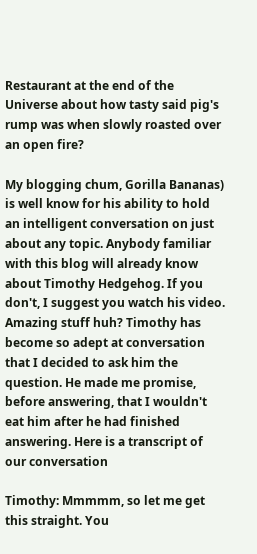Restaurant at the end of the Universe about how tasty said pig's rump was when slowly roasted over an open fire?

My blogging chum, Gorilla Bananas) is well know for his ability to hold an intelligent conversation on just about any topic. Anybody familiar with this blog will already know about Timothy Hedgehog. If you don't, I suggest you watch his video. Amazing stuff huh? Timothy has become so adept at conversation that I decided to ask him the question. He made me promise, before answering, that I wouldn't eat him after he had finished answering. Here is a transcript of our conversation

Timothy: Mmmmm, so let me get this straight. You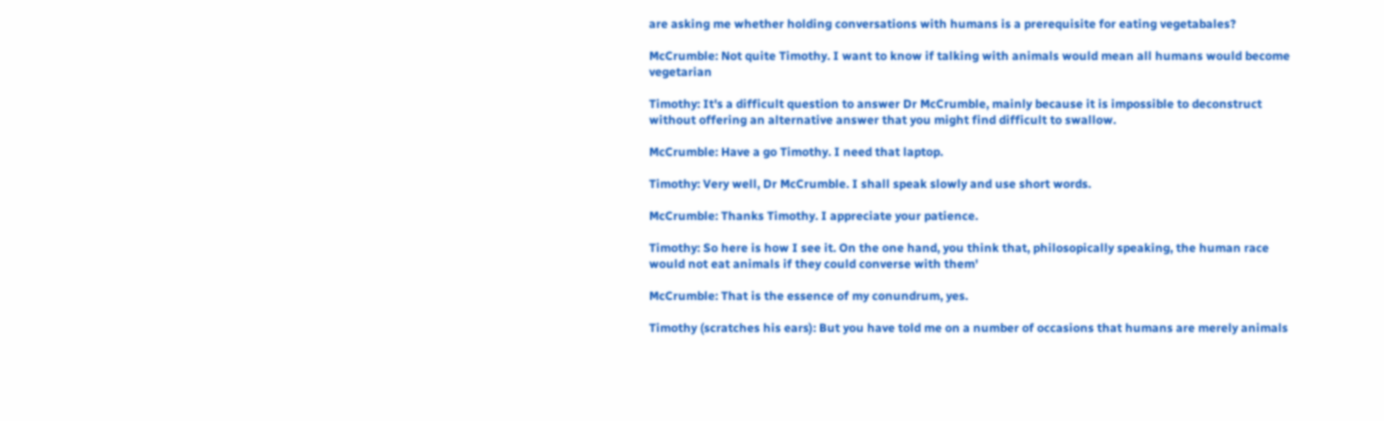are asking me whether holding conversations with humans is a prerequisite for eating vegetabales?

McCrumble: Not quite Timothy. I want to know if talking with animals would mean all humans would become vegetarian

Timothy: It's a difficult question to answer Dr McCrumble, mainly because it is impossible to deconstruct without offering an alternative answer that you might find difficult to swallow.

McCrumble: Have a go Timothy. I need that laptop.

Timothy: Very well, Dr McCrumble. I shall speak slowly and use short words.

McCrumble: Thanks Timothy. I appreciate your patience.

Timothy: So here is how I see it. On the one hand, you think that, philosopically speaking, the human race would not eat animals if they could converse with them'

McCrumble: That is the essence of my conundrum, yes.

Timothy (scratches his ears): But you have told me on a number of occasions that humans are merely animals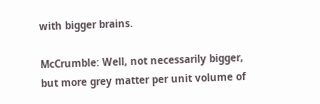with bigger brains.

McCrumble: Well, not necessarily bigger, but more grey matter per unit volume of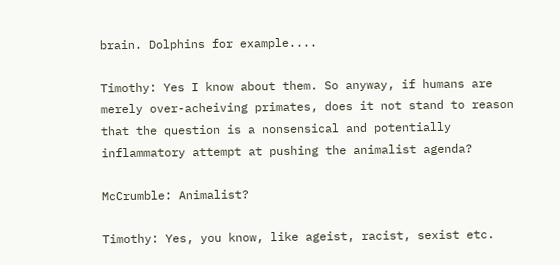brain. Dolphins for example....

Timothy: Yes I know about them. So anyway, if humans are merely over-acheiving primates, does it not stand to reason that the question is a nonsensical and potentially inflammatory attempt at pushing the animalist agenda?

McCrumble: Animalist?

Timothy: Yes, you know, like ageist, racist, sexist etc.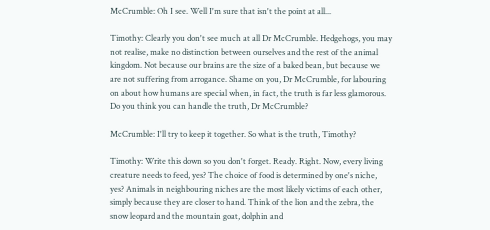McCrumble: Oh I see. Well I'm sure that isn't the point at all...

Timothy: Clearly you don't see much at all Dr McCrumble. Hedgehogs, you may not realise, make no distinction between ourselves and the rest of the animal kingdom. Not because our brains are the size of a baked bean, but because we are not suffering from arrogance. Shame on you, Dr McCrumble, for labouring on about how humans are special when, in fact, the truth is far less glamorous. Do you think you can handle the truth, Dr McCrumble?

McCrumble: I'll try to keep it together. So what is the truth, Timothy?

Timothy: Write this down so you don't forget. Ready. Right. Now, every living creature needs to feed, yes? The choice of food is determined by one's niche, yes? Animals in neighbouring niches are the most likely victims of each other, simply because they are closer to hand. Think of the lion and the zebra, the snow leopard and the mountain goat, dolphin and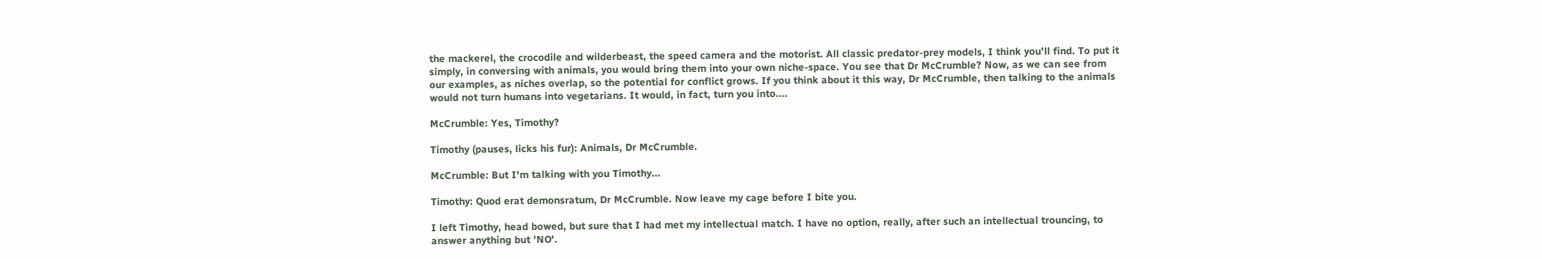the mackerel, the crocodile and wilderbeast, the speed camera and the motorist. All classic predator-prey models, I think you'll find. To put it simply, in conversing with animals, you would bring them into your own niche-space. You see that Dr McCrumble? Now, as we can see from our examples, as niches overlap, so the potential for conflict grows. If you think about it this way, Dr McCrumble, then talking to the animals would not turn humans into vegetarians. It would, in fact, turn you into....

McCrumble: Yes, Timothy?

Timothy (pauses, licks his fur): Animals, Dr McCrumble.

McCrumble: But I'm talking with you Timothy...

Timothy: Quod erat demonsratum, Dr McCrumble. Now leave my cage before I bite you.

I left Timothy, head bowed, but sure that I had met my intellectual match. I have no option, really, after such an intellectual trouncing, to answer anything but 'NO'.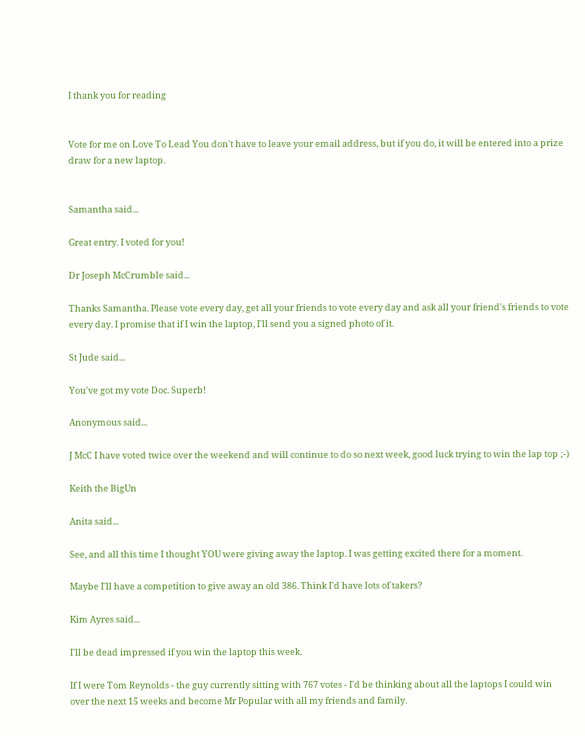I thank you for reading


Vote for me on Love To Lead You don't have to leave your email address, but if you do, it will be entered into a prize draw for a new laptop.


Samantha said...

Great entry. I voted for you!

Dr Joseph McCrumble said...

Thanks Samantha. Please vote every day, get all your friends to vote every day and ask all your friend's friends to vote every day. I promise that if I win the laptop, I'll send you a signed photo of it.

St Jude said...

You've got my vote Doc. Superb!

Anonymous said...

J McC I have voted twice over the weekend and will continue to do so next week, good luck trying to win the lap top ;-)

Keith the BigUn

Anita said...

See, and all this time I thought YOU were giving away the laptop. I was getting excited there for a moment.

Maybe I'll have a competition to give away an old 386. Think I'd have lots of takers?

Kim Ayres said...

I'll be dead impressed if you win the laptop this week.

If I were Tom Reynolds - the guy currently sitting with 767 votes - I'd be thinking about all the laptops I could win over the next 15 weeks and become Mr Popular with all my friends and family.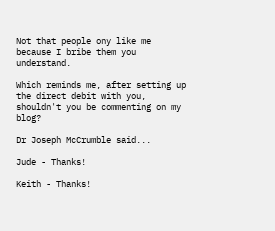Not that people ony like me because I bribe them you understand.

Which reminds me, after setting up the direct debit with you, shouldn't you be commenting on my blog?

Dr Joseph McCrumble said...

Jude - Thanks!

Keith - Thanks!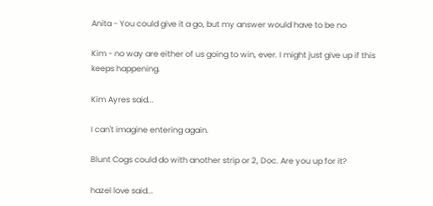Anita - You could give it a go, but my answer would have to be no

Kim - no way are either of us going to win, ever. I might just give up if this keeps happening.

Kim Ayres said...

I can't imagine entering again.

Blunt Cogs could do with another strip or 2, Doc. Are you up for it?

hazel love said...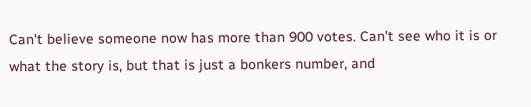Can't believe someone now has more than 900 votes. Can't see who it is or what the story is, but that is just a bonkers number, and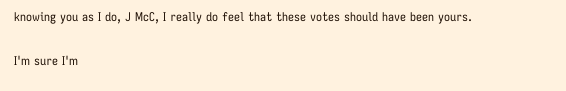knowing you as I do, J McC, I really do feel that these votes should have been yours.

I'm sure I'm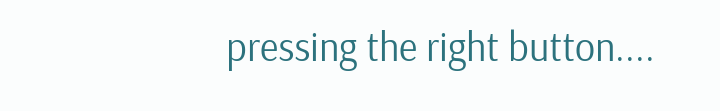pressing the right button....